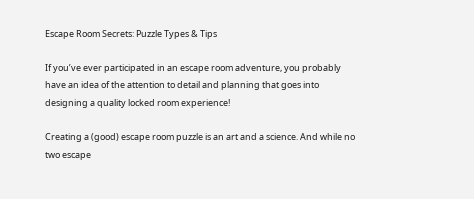Escape Room Secrets: Puzzle Types & Tips

If you’ve ever participated in an escape room adventure, you probably have an idea of the attention to detail and planning that goes into designing a quality locked room experience!

Creating a (good) escape room puzzle is an art and a science. And while no two escape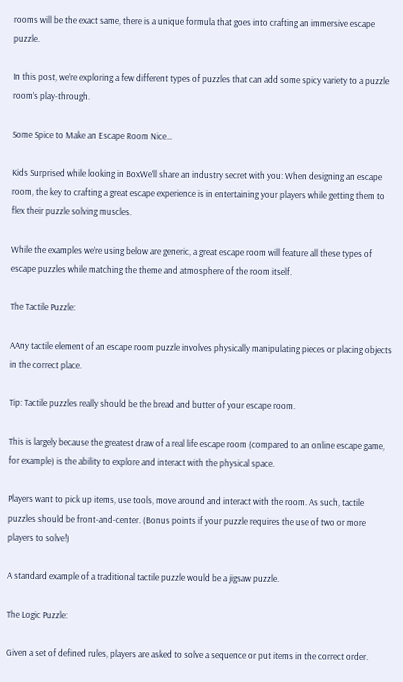rooms will be the exact same, there is a unique formula that goes into crafting an immersive escape puzzle.

In this post, we’re exploring a few different types of puzzles that can add some spicy variety to a puzzle room’s play-through.

Some Spice to Make an Escape Room Nice…

Kids Surprised while looking in BoxWe’ll share an industry secret with you: When designing an escape room, the key to crafting a great escape experience is in entertaining your players while getting them to flex their puzzle solving muscles.

While the examples we’re using below are generic, a great escape room will feature all these types of escape puzzles while matching the theme and atmosphere of the room itself.

The Tactile Puzzle:

AAny tactile element of an escape room puzzle involves physically manipulating pieces or placing objects in the correct place.

Tip: Tactile puzzles really should be the bread and butter of your escape room.

This is largely because the greatest draw of a real life escape room (compared to an online escape game, for example) is the ability to explore and interact with the physical space.

Players want to pick up items, use tools, move around and interact with the room. As such, tactile puzzles should be front-and-center. (Bonus points if your puzzle requires the use of two or more players to solve!)

A standard example of a traditional tactile puzzle would be a jigsaw puzzle.

The Logic Puzzle:

Given a set of defined rules, players are asked to solve a sequence or put items in the correct order.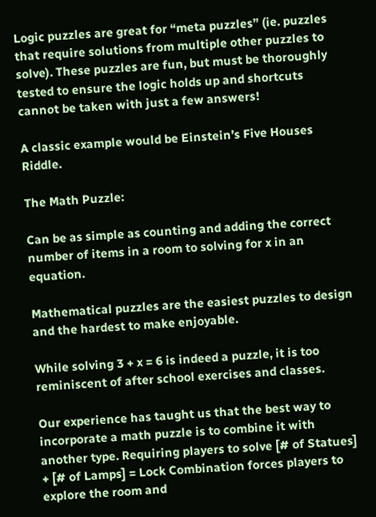Logic puzzles are great for “meta puzzles” (ie. puzzles that require solutions from multiple other puzzles to solve). These puzzles are fun, but must be thoroughly tested to ensure the logic holds up and shortcuts cannot be taken with just a few answers!

A classic example would be Einstein’s Five Houses Riddle.

The Math Puzzle:

Can be as simple as counting and adding the correct number of items in a room to solving for x in an equation.

Mathematical puzzles are the easiest puzzles to design and the hardest to make enjoyable.

While solving 3 + x = 6 is indeed a puzzle, it is too reminiscent of after school exercises and classes.

Our experience has taught us that the best way to incorporate a math puzzle is to combine it with another type. Requiring players to solve [# of Statues] + [# of Lamps] = Lock Combination forces players to explore the room and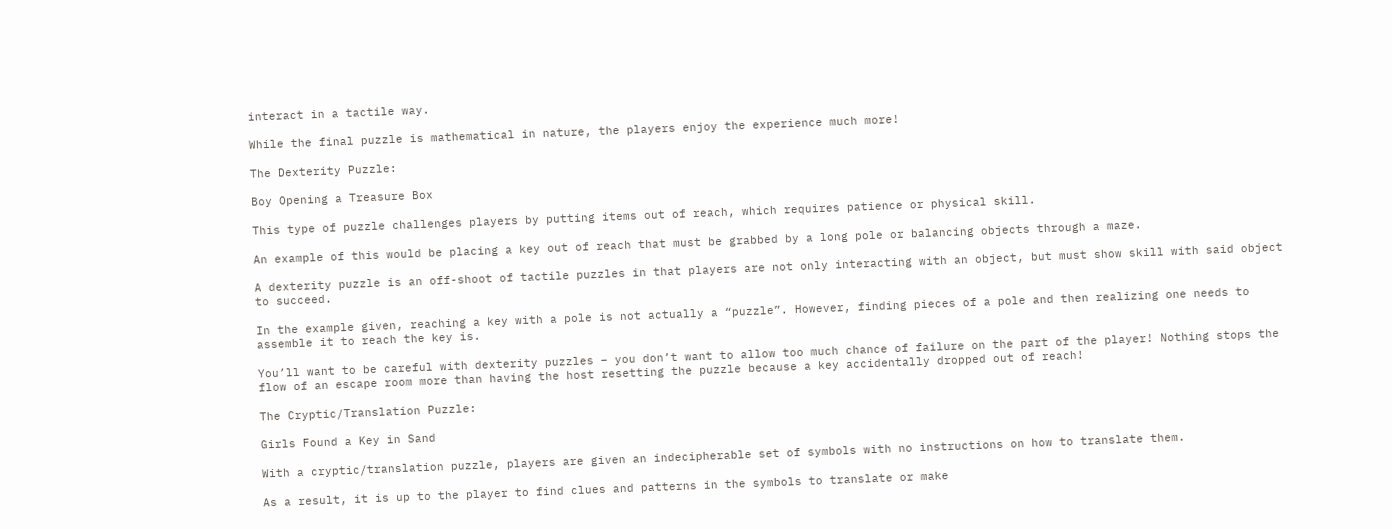interact in a tactile way.

While the final puzzle is mathematical in nature, the players enjoy the experience much more!

The Dexterity Puzzle:

Boy Opening a Treasure Box

This type of puzzle challenges players by putting items out of reach, which requires patience or physical skill.

An example of this would be placing a key out of reach that must be grabbed by a long pole or balancing objects through a maze.

A dexterity puzzle is an off-shoot of tactile puzzles in that players are not only interacting with an object, but must show skill with said object to succeed.

In the example given, reaching a key with a pole is not actually a “puzzle”. However, finding pieces of a pole and then realizing one needs to assemble it to reach the key is.

You’ll want to be careful with dexterity puzzles – you don’t want to allow too much chance of failure on the part of the player! Nothing stops the flow of an escape room more than having the host resetting the puzzle because a key accidentally dropped out of reach!

The Cryptic/Translation Puzzle:

Girls Found a Key in Sand

With a cryptic/translation puzzle, players are given an indecipherable set of symbols with no instructions on how to translate them.

As a result, it is up to the player to find clues and patterns in the symbols to translate or make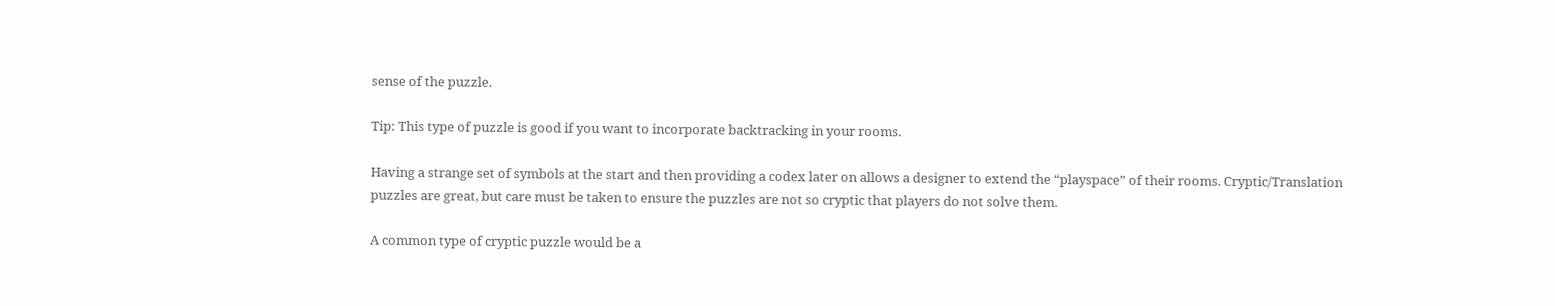sense of the puzzle.

Tip: This type of puzzle is good if you want to incorporate backtracking in your rooms.

Having a strange set of symbols at the start and then providing a codex later on allows a designer to extend the “playspace” of their rooms. Cryptic/Translation puzzles are great, but care must be taken to ensure the puzzles are not so cryptic that players do not solve them.

A common type of cryptic puzzle would be a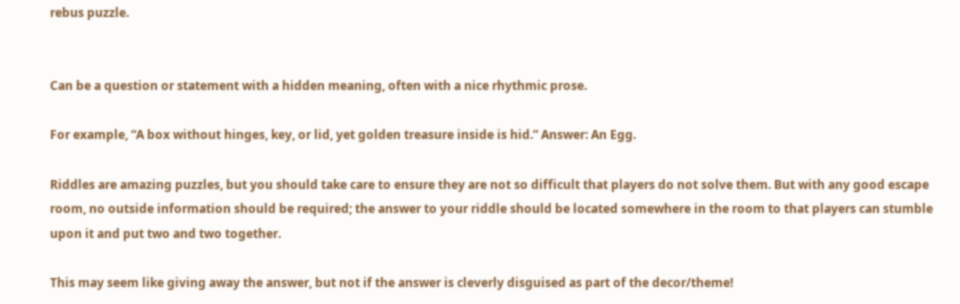rebus puzzle.


Can be a question or statement with a hidden meaning, often with a nice rhythmic prose.

For example, “A box without hinges, key, or lid, yet golden treasure inside is hid.” Answer: An Egg.

Riddles are amazing puzzles, but you should take care to ensure they are not so difficult that players do not solve them. But with any good escape room, no outside information should be required; the answer to your riddle should be located somewhere in the room to that players can stumble upon it and put two and two together.

This may seem like giving away the answer, but not if the answer is cleverly disguised as part of the decor/theme!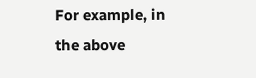For example, in the above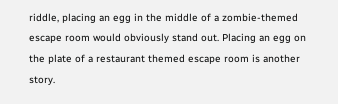riddle, placing an egg in the middle of a zombie-themed escape room would obviously stand out. Placing an egg on the plate of a restaurant themed escape room is another story.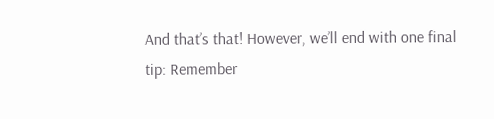And that’s that! However, we’ll end with one final tip: Remember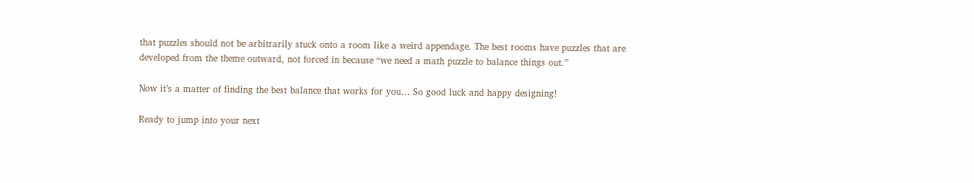that puzzles should not be arbitrarily stuck onto a room like a weird appendage. The best rooms have puzzles that are developed from the theme outward, not forced in because “we need a math puzzle to balance things out.”

Now it’s a matter of finding the best balance that works for you… So good luck and happy designing!

Ready to jump into your next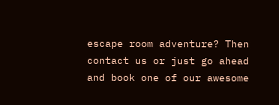escape room adventure? Then contact us or just go ahead and book one of our awesome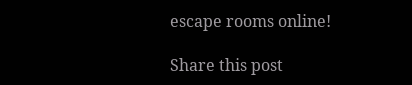escape rooms online!

Share this post